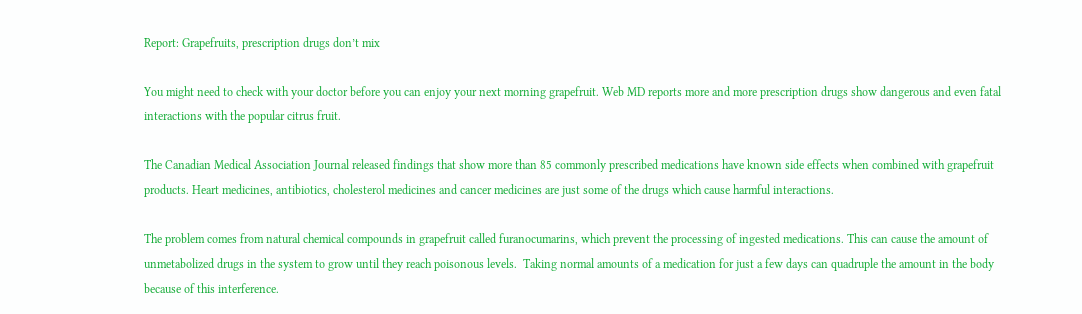Report: Grapefruits, prescription drugs don’t mix

You might need to check with your doctor before you can enjoy your next morning grapefruit. Web MD reports more and more prescription drugs show dangerous and even fatal interactions with the popular citrus fruit.

The Canadian Medical Association Journal released findings that show more than 85 commonly prescribed medications have known side effects when combined with grapefruit products. Heart medicines, antibiotics, cholesterol medicines and cancer medicines are just some of the drugs which cause harmful interactions.

The problem comes from natural chemical compounds in grapefruit called furanocumarins, which prevent the processing of ingested medications. This can cause the amount of unmetabolized drugs in the system to grow until they reach poisonous levels.  Taking normal amounts of a medication for just a few days can quadruple the amount in the body because of this interference.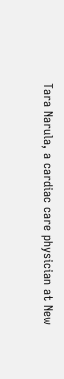Tara Narula, a cardiac care physician at New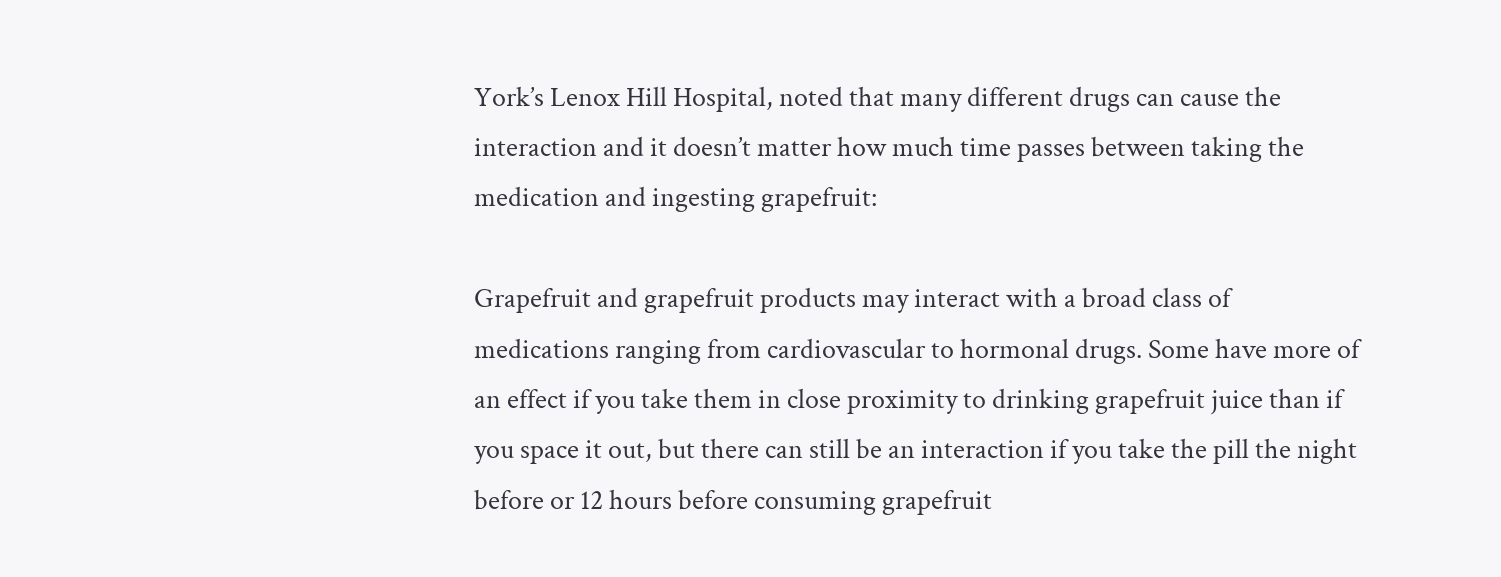York’s Lenox Hill Hospital, noted that many different drugs can cause the interaction and it doesn’t matter how much time passes between taking the medication and ingesting grapefruit:

Grapefruit and grapefruit products may interact with a broad class of medications ranging from cardiovascular to hormonal drugs. Some have more of an effect if you take them in close proximity to drinking grapefruit juice than if you space it out, but there can still be an interaction if you take the pill the night before or 12 hours before consuming grapefruit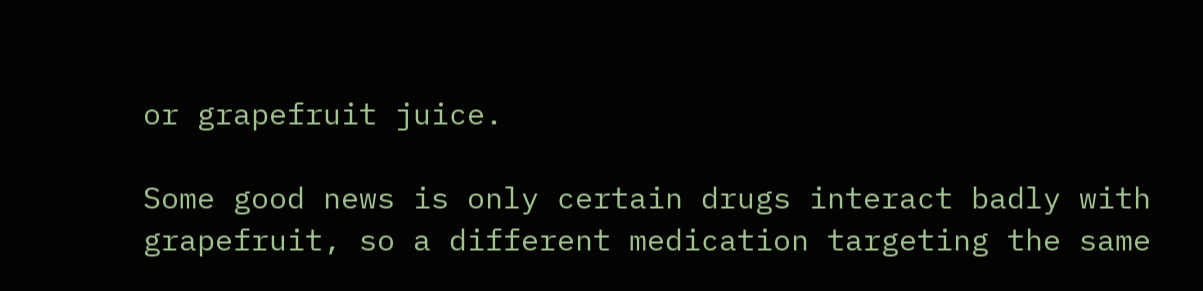or grapefruit juice.

Some good news is only certain drugs interact badly with grapefruit, so a different medication targeting the same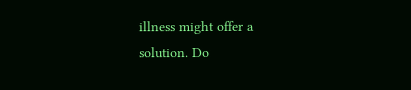illness might offer a solution. Do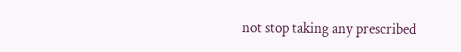not stop taking any prescribed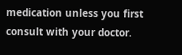medication unless you first consult with your doctor.